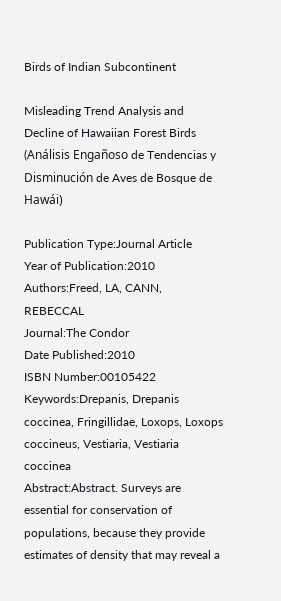Birds of Indian Subcontinent

Misleading Trend Analysis and Decline of Hawaiian Forest Birds (Análisis Engañoso de Tendencias y Disminución de Aves de Bosque de Hawái)

Publication Type:Journal Article
Year of Publication:2010
Authors:Freed, LA, CANN, REBECCAL
Journal:The Condor
Date Published:2010
ISBN Number:00105422
Keywords:Drepanis, Drepanis coccinea, Fringillidae, Loxops, Loxops coccineus, Vestiaria, Vestiaria coccinea
Abstract:Abstract. Surveys are essential for conservation of populations, because they provide estimates of density that may reveal a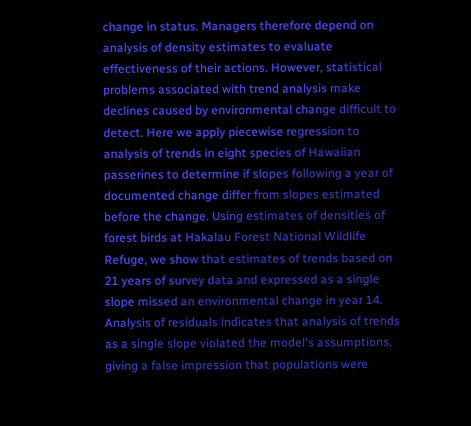change in status. Managers therefore depend on analysis of density estimates to evaluate effectiveness of their actions. However, statistical problems associated with trend analysis make declines caused by environmental change difficult to detect. Here we apply piecewise regression to analysis of trends in eight species of Hawaiian passerines to determine if slopes following a year of documented change differ from slopes estimated before the change. Using estimates of densities of forest birds at Hakalau Forest National Wildlife Refuge, we show that estimates of trends based on 21 years of survey data and expressed as a single slope missed an environmental change in year 14. Analysis of residuals indicates that analysis of trends as a single slope violated the model's assumptions, giving a false impression that populations were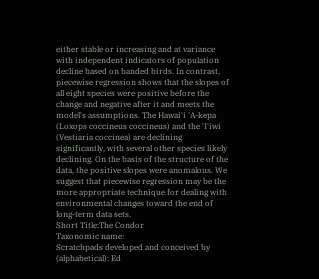either stable or increasing and at variance with independent indicators of population decline based on banded birds. In contrast, piecewise regression shows that the slopes of all eight species were positive before the change and negative after it and meets the model's assumptions. The Hawai'i 'A-kepa (Loxops coccineus coccineus) and the 'I'iwi (Vestiaria coccinea) are declining significantly, with several other species likely declining. On the basis of the structure of the data, the positive slopes were anomalous. We suggest that piecewise regression may be the more appropriate technique for dealing with environmental changes toward the end of long-term data sets.
Short Title:The Condor
Taxonomic name:
Scratchpads developed and conceived by (alphabetical): Ed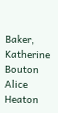Baker, Katherine Bouton Alice Heaton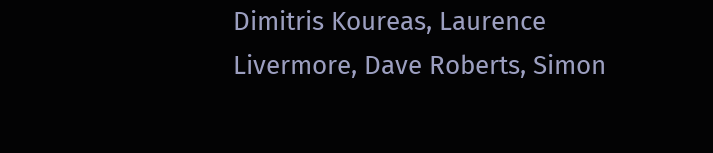Dimitris Koureas, Laurence Livermore, Dave Roberts, Simon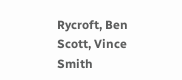Rycroft, Ben Scott, Vince Smith